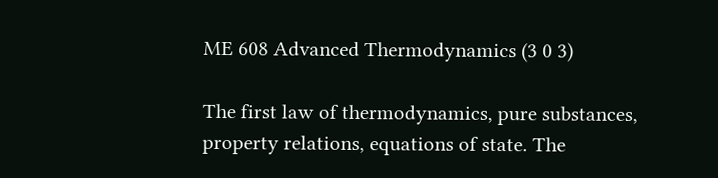ME 608 Advanced Thermodynamics (3 0 3)

The first law of thermodynamics, pure substances, property relations, equations of state. The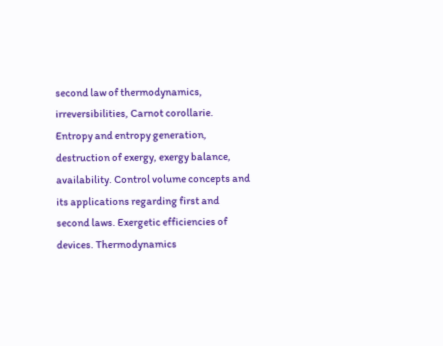second law of thermodynamics, irreversibilities, Carnot corollarie. Entropy and entropy generation, destruction of exergy, exergy balance, availability. Control volume concepts and its applications regarding first and second laws. Exergetic efficiencies of devices. Thermodynamics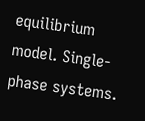equilibrium model. Single-phase systems.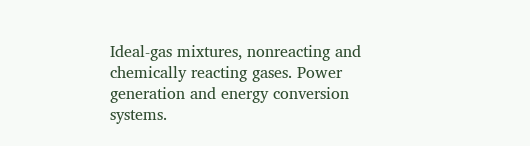Ideal-gas mixtures, nonreacting and chemically reacting gases. Power generation and energy conversion systems.